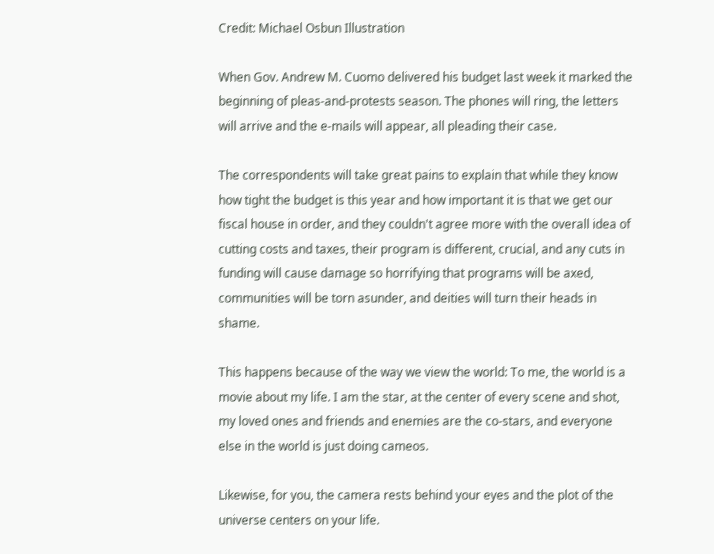Credit: Michael Osbun Illustration

When Gov. Andrew M. Cuomo delivered his budget last week it marked the beginning of pleas-and-protests season. The phones will ring, the letters will arrive and the e-mails will appear, all pleading their case.

The correspondents will take great pains to explain that while they know how tight the budget is this year and how important it is that we get our fiscal house in order, and they couldn't agree more with the overall idea of cutting costs and taxes, their program is different, crucial, and any cuts in funding will cause damage so horrifying that programs will be axed, communities will be torn asunder, and deities will turn their heads in shame.

This happens because of the way we view the world: To me, the world is a movie about my life. I am the star, at the center of every scene and shot, my loved ones and friends and enemies are the co-stars, and everyone else in the world is just doing cameos.

Likewise, for you, the camera rests behind your eyes and the plot of the universe centers on your life.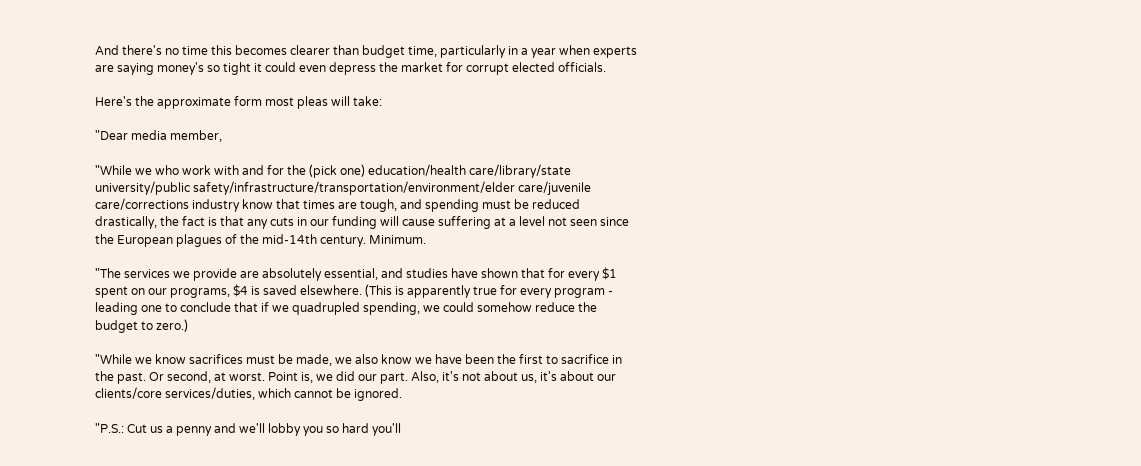And there's no time this becomes clearer than budget time, particularly in a year when experts are saying money's so tight it could even depress the market for corrupt elected officials.

Here's the approximate form most pleas will take:

"Dear media member,

"While we who work with and for the (pick one) education/health care/library/state university/public safety/infrastructure/transportation/environment/elder care/juvenile care/corrections industry know that times are tough, and spending must be reduced drastically, the fact is that any cuts in our funding will cause suffering at a level not seen since the European plagues of the mid-14th century. Minimum.

"The services we provide are absolutely essential, and studies have shown that for every $1 spent on our programs, $4 is saved elsewhere. (This is apparently true for every program - leading one to conclude that if we quadrupled spending, we could somehow reduce the budget to zero.)

"While we know sacrifices must be made, we also know we have been the first to sacrifice in the past. Or second, at worst. Point is, we did our part. Also, it's not about us, it's about our clients/core services/duties, which cannot be ignored.

"P.S.: Cut us a penny and we'll lobby you so hard you'll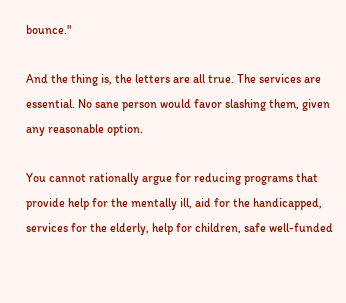bounce."

And the thing is, the letters are all true. The services are essential. No sane person would favor slashing them, given any reasonable option.

You cannot rationally argue for reducing programs that provide help for the mentally ill, aid for the handicapped, services for the elderly, help for children, safe well-funded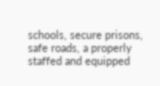schools, secure prisons, safe roads, a properly staffed and equipped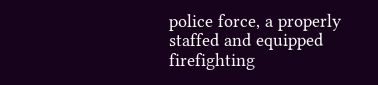police force, a properly staffed and equipped firefighting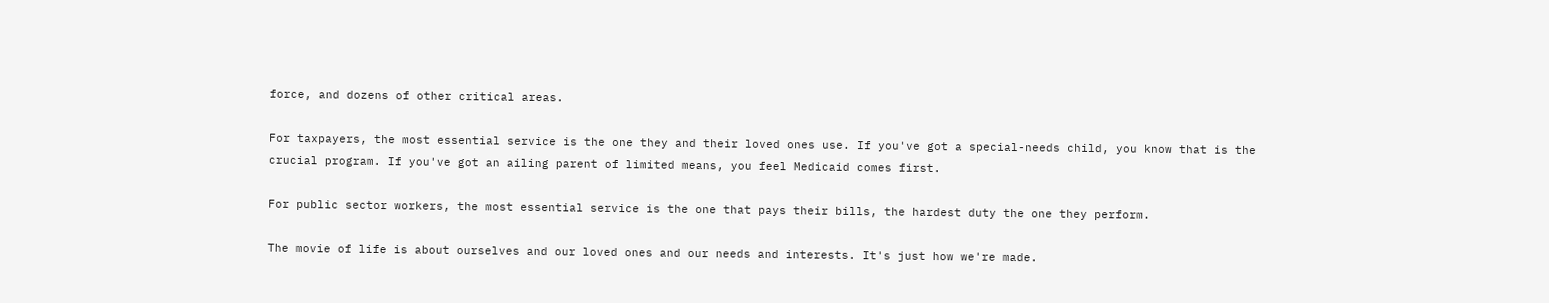force, and dozens of other critical areas.

For taxpayers, the most essential service is the one they and their loved ones use. If you've got a special-needs child, you know that is the crucial program. If you've got an ailing parent of limited means, you feel Medicaid comes first.

For public sector workers, the most essential service is the one that pays their bills, the hardest duty the one they perform.

The movie of life is about ourselves and our loved ones and our needs and interests. It's just how we're made.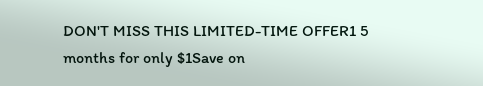DON'T MISS THIS LIMITED-TIME OFFER1 5 months for only $1Save on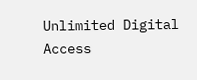Unlimited Digital Access